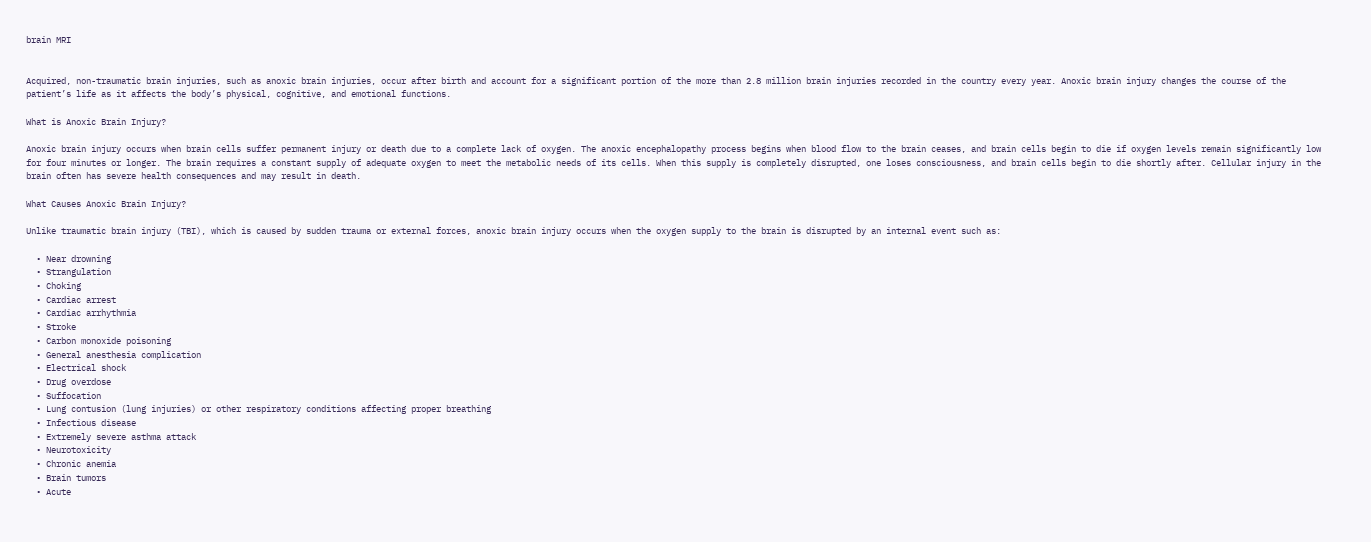brain MRI


Acquired, non-traumatic brain injuries, such as anoxic brain injuries, occur after birth and account for a significant portion of the more than 2.8 million brain injuries recorded in the country every year. Anoxic brain injury changes the course of the patient’s life as it affects the body’s physical, cognitive, and emotional functions.

What is Anoxic Brain Injury?

Anoxic brain injury occurs when brain cells suffer permanent injury or death due to a complete lack of oxygen. The anoxic encephalopathy process begins when blood flow to the brain ceases, and brain cells begin to die if oxygen levels remain significantly low for four minutes or longer. The brain requires a constant supply of adequate oxygen to meet the metabolic needs of its cells. When this supply is completely disrupted, one loses consciousness, and brain cells begin to die shortly after. Cellular injury in the brain often has severe health consequences and may result in death.

What Causes Anoxic Brain Injury?

Unlike traumatic brain injury (TBI), which is caused by sudden trauma or external forces, anoxic brain injury occurs when the oxygen supply to the brain is disrupted by an internal event such as:

  • Near drowning
  • Strangulation
  • Choking
  • Cardiac arrest
  • Cardiac arrhythmia
  • Stroke
  • Carbon monoxide poisoning
  • General anesthesia complication
  • Electrical shock
  • Drug overdose
  • Suffocation
  • Lung contusion (lung injuries) or other respiratory conditions affecting proper breathing
  • Infectious disease
  • Extremely severe asthma attack
  • Neurotoxicity
  • Chronic anemia
  • Brain tumors
  • Acute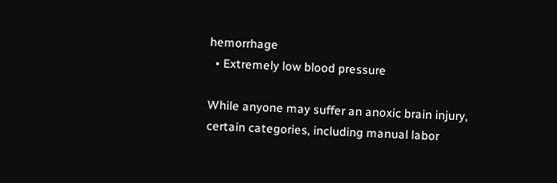hemorrhage
  • Extremely low blood pressure

While anyone may suffer an anoxic brain injury, certain categories, including manual labor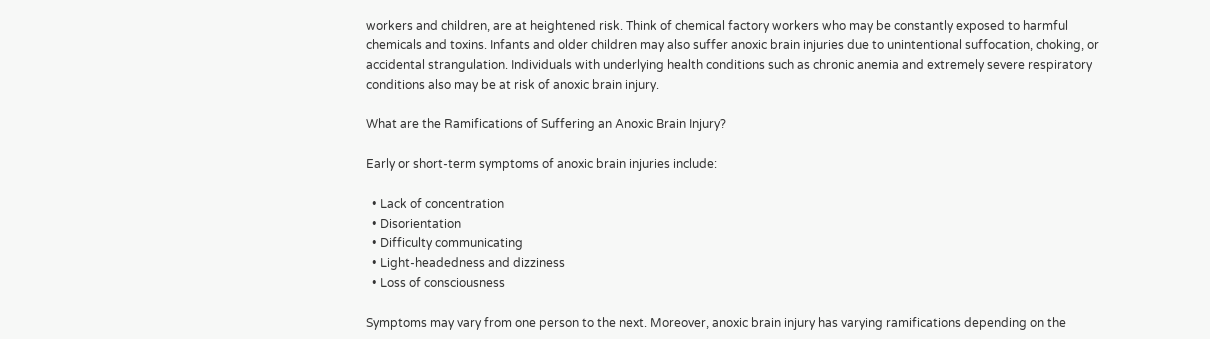workers and children, are at heightened risk. Think of chemical factory workers who may be constantly exposed to harmful chemicals and toxins. Infants and older children may also suffer anoxic brain injuries due to unintentional suffocation, choking, or accidental strangulation. Individuals with underlying health conditions such as chronic anemia and extremely severe respiratory conditions also may be at risk of anoxic brain injury.

What are the Ramifications of Suffering an Anoxic Brain Injury?

Early or short-term symptoms of anoxic brain injuries include:

  • Lack of concentration
  • Disorientation
  • Difficulty communicating
  • Light-headedness and dizziness
  • Loss of consciousness

Symptoms may vary from one person to the next. Moreover, anoxic brain injury has varying ramifications depending on the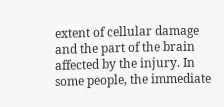extent of cellular damage and the part of the brain affected by the injury. In some people, the immediate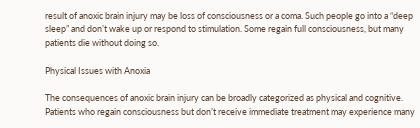result of anoxic brain injury may be loss of consciousness or a coma. Such people go into a “deep sleep” and don’t wake up or respond to stimulation. Some regain full consciousness, but many patients die without doing so.

Physical Issues with Anoxia

The consequences of anoxic brain injury can be broadly categorized as physical and cognitive. Patients who regain consciousness but don’t receive immediate treatment may experience many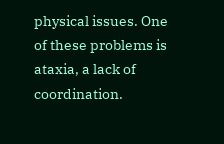physical issues. One of these problems is ataxia, a lack of coordination.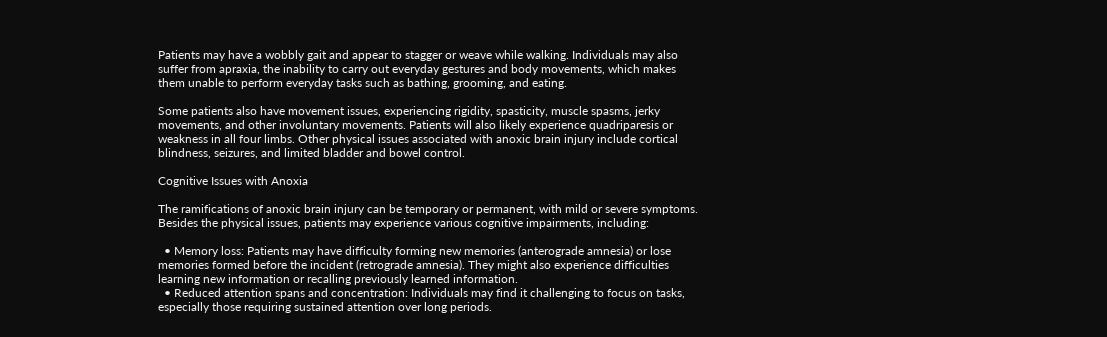Patients may have a wobbly gait and appear to stagger or weave while walking. Individuals may also suffer from apraxia, the inability to carry out everyday gestures and body movements, which makes them unable to perform everyday tasks such as bathing, grooming, and eating.

Some patients also have movement issues, experiencing rigidity, spasticity, muscle spasms, jerky movements, and other involuntary movements. Patients will also likely experience quadriparesis or weakness in all four limbs. Other physical issues associated with anoxic brain injury include cortical blindness, seizures, and limited bladder and bowel control.

Cognitive Issues with Anoxia

The ramifications of anoxic brain injury can be temporary or permanent, with mild or severe symptoms. Besides the physical issues, patients may experience various cognitive impairments, including:

  • Memory loss: Patients may have difficulty forming new memories (anterograde amnesia) or lose memories formed before the incident (retrograde amnesia). They might also experience difficulties learning new information or recalling previously learned information.
  • Reduced attention spans and concentration: Individuals may find it challenging to focus on tasks, especially those requiring sustained attention over long periods.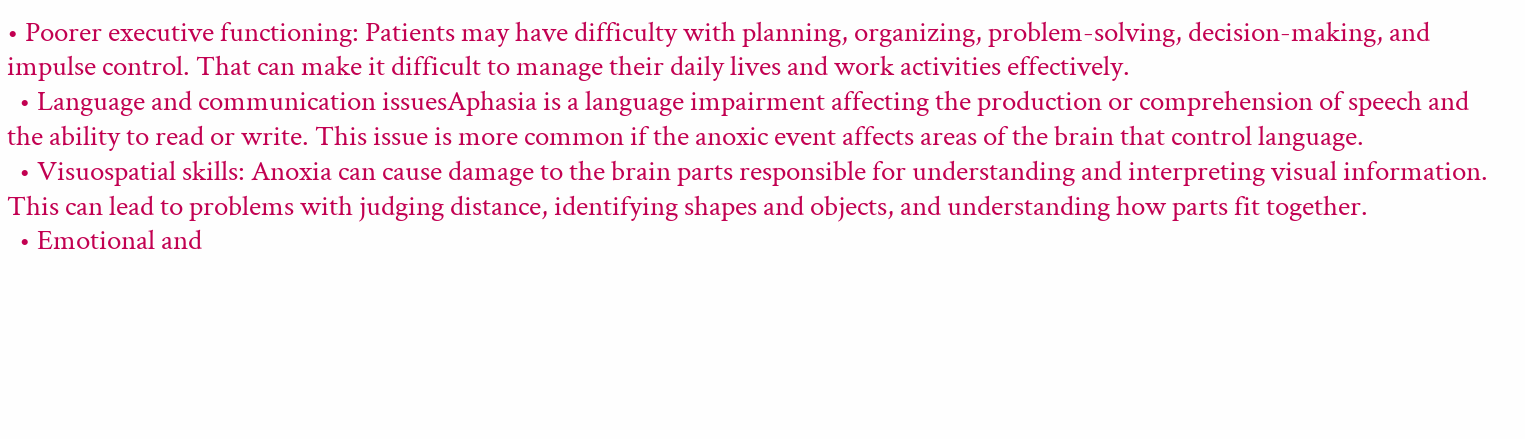• Poorer executive functioning: Patients may have difficulty with planning, organizing, problem-solving, decision-making, and impulse control. That can make it difficult to manage their daily lives and work activities effectively.
  • Language and communication issuesAphasia is a language impairment affecting the production or comprehension of speech and the ability to read or write. This issue is more common if the anoxic event affects areas of the brain that control language.
  • Visuospatial skills: Anoxia can cause damage to the brain parts responsible for understanding and interpreting visual information. This can lead to problems with judging distance, identifying shapes and objects, and understanding how parts fit together.
  • Emotional and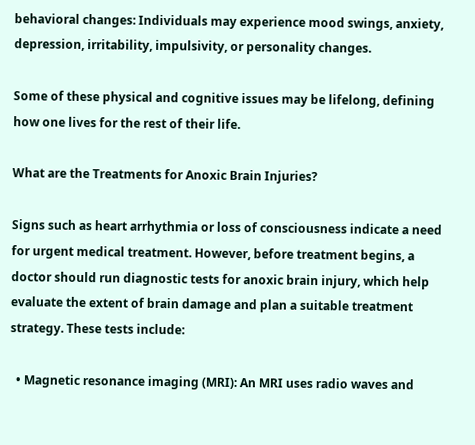behavioral changes: Individuals may experience mood swings, anxiety, depression, irritability, impulsivity, or personality changes.

Some of these physical and cognitive issues may be lifelong, defining how one lives for the rest of their life.

What are the Treatments for Anoxic Brain Injuries?

Signs such as heart arrhythmia or loss of consciousness indicate a need for urgent medical treatment. However, before treatment begins, a doctor should run diagnostic tests for anoxic brain injury, which help evaluate the extent of brain damage and plan a suitable treatment strategy. These tests include:

  • Magnetic resonance imaging (MRI): An MRI uses radio waves and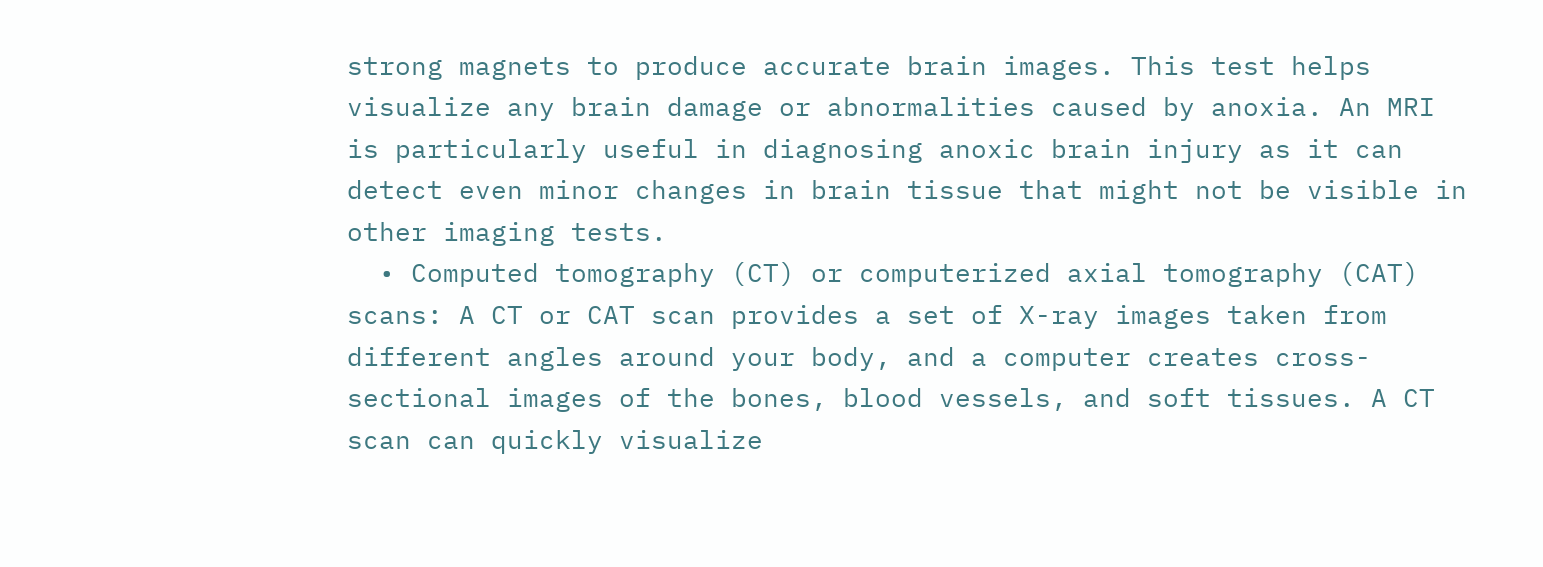strong magnets to produce accurate brain images. This test helps visualize any brain damage or abnormalities caused by anoxia. An MRI is particularly useful in diagnosing anoxic brain injury as it can detect even minor changes in brain tissue that might not be visible in other imaging tests.
  • Computed tomography (CT) or computerized axial tomography (CAT) scans: A CT or CAT scan provides a set of X-ray images taken from different angles around your body, and a computer creates cross-sectional images of the bones, blood vessels, and soft tissues. A CT scan can quickly visualize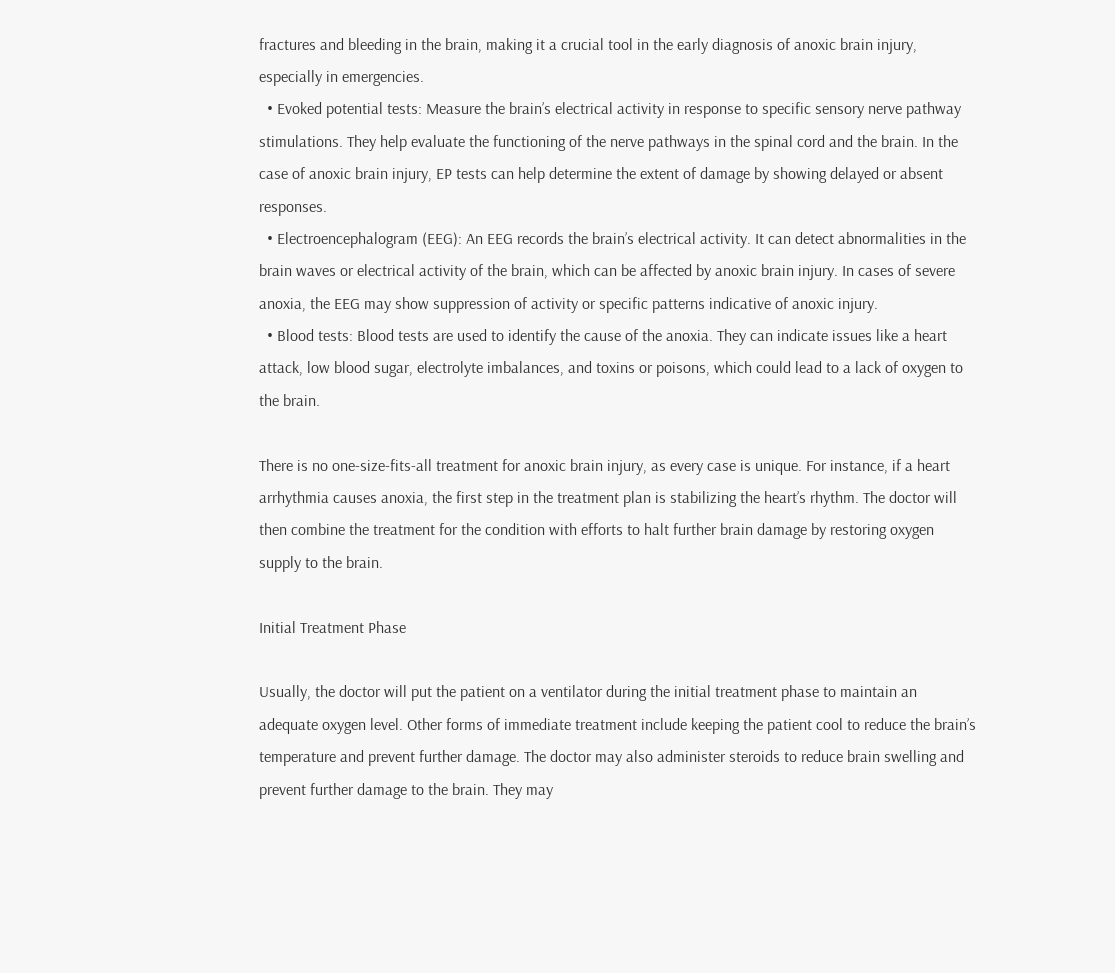fractures and bleeding in the brain, making it a crucial tool in the early diagnosis of anoxic brain injury, especially in emergencies.
  • Evoked potential tests: Measure the brain’s electrical activity in response to specific sensory nerve pathway stimulations. They help evaluate the functioning of the nerve pathways in the spinal cord and the brain. In the case of anoxic brain injury, EP tests can help determine the extent of damage by showing delayed or absent responses.
  • Electroencephalogram (EEG): An EEG records the brain’s electrical activity. It can detect abnormalities in the brain waves or electrical activity of the brain, which can be affected by anoxic brain injury. In cases of severe anoxia, the EEG may show suppression of activity or specific patterns indicative of anoxic injury.
  • Blood tests: Blood tests are used to identify the cause of the anoxia. They can indicate issues like a heart attack, low blood sugar, electrolyte imbalances, and toxins or poisons, which could lead to a lack of oxygen to the brain.

There is no one-size-fits-all treatment for anoxic brain injury, as every case is unique. For instance, if a heart arrhythmia causes anoxia, the first step in the treatment plan is stabilizing the heart’s rhythm. The doctor will then combine the treatment for the condition with efforts to halt further brain damage by restoring oxygen supply to the brain.

Initial Treatment Phase

Usually, the doctor will put the patient on a ventilator during the initial treatment phase to maintain an adequate oxygen level. Other forms of immediate treatment include keeping the patient cool to reduce the brain’s temperature and prevent further damage. The doctor may also administer steroids to reduce brain swelling and prevent further damage to the brain. They may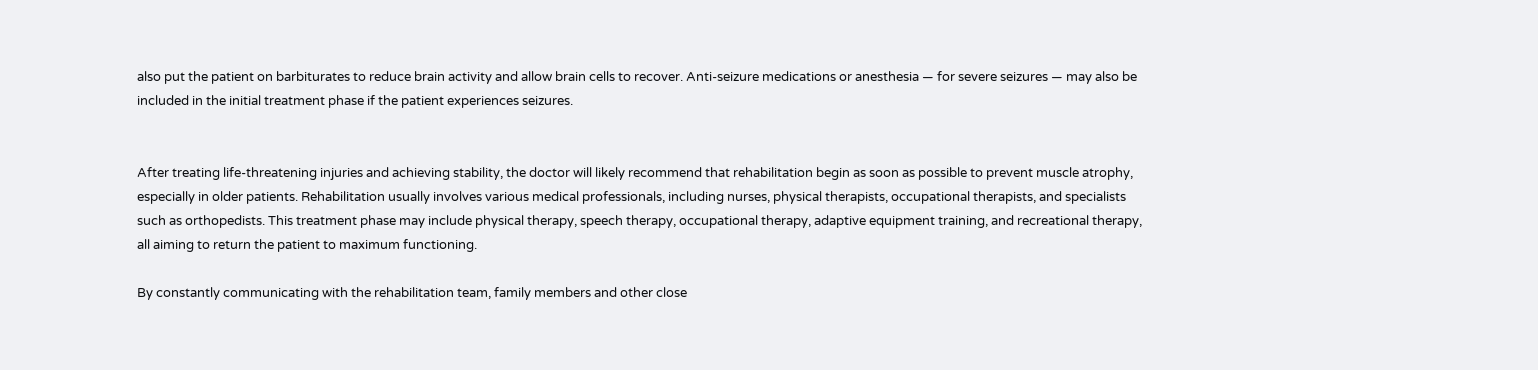also put the patient on barbiturates to reduce brain activity and allow brain cells to recover. Anti-seizure medications or anesthesia — for severe seizures — may also be included in the initial treatment phase if the patient experiences seizures.


After treating life-threatening injuries and achieving stability, the doctor will likely recommend that rehabilitation begin as soon as possible to prevent muscle atrophy, especially in older patients. Rehabilitation usually involves various medical professionals, including nurses, physical therapists, occupational therapists, and specialists such as orthopedists. This treatment phase may include physical therapy, speech therapy, occupational therapy, adaptive equipment training, and recreational therapy, all aiming to return the patient to maximum functioning.

By constantly communicating with the rehabilitation team, family members and other close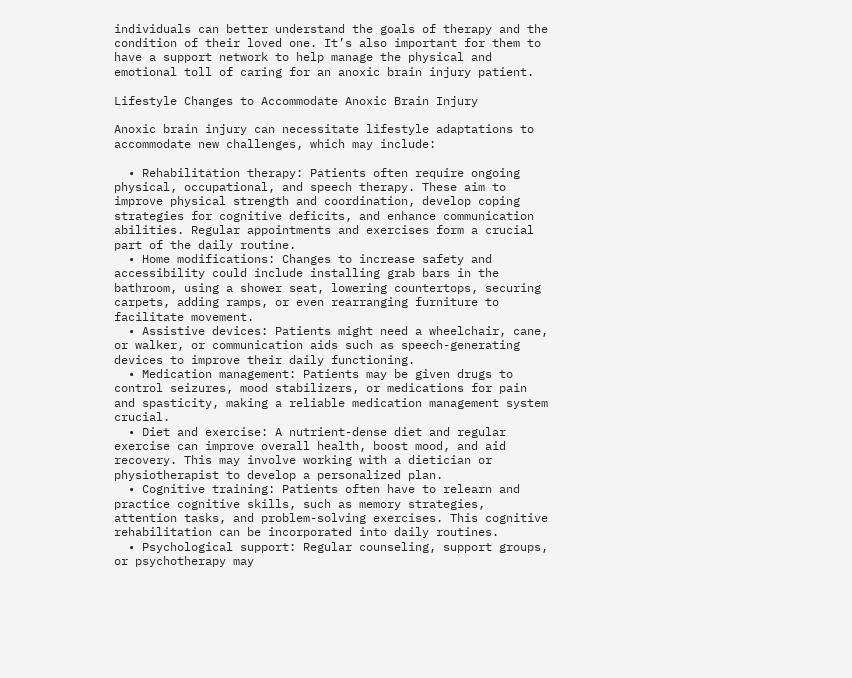individuals can better understand the goals of therapy and the condition of their loved one. It’s also important for them to have a support network to help manage the physical and emotional toll of caring for an anoxic brain injury patient.

Lifestyle Changes to Accommodate Anoxic Brain Injury

Anoxic brain injury can necessitate lifestyle adaptations to accommodate new challenges, which may include:

  • Rehabilitation therapy: Patients often require ongoing physical, occupational, and speech therapy. These aim to improve physical strength and coordination, develop coping strategies for cognitive deficits, and enhance communication abilities. Regular appointments and exercises form a crucial part of the daily routine.
  • Home modifications: Changes to increase safety and accessibility could include installing grab bars in the bathroom, using a shower seat, lowering countertops, securing carpets, adding ramps, or even rearranging furniture to facilitate movement.
  • Assistive devices: Patients might need a wheelchair, cane, or walker, or communication aids such as speech-generating devices to improve their daily functioning.
  • Medication management: Patients may be given drugs to control seizures, mood stabilizers, or medications for pain and spasticity, making a reliable medication management system crucial.
  • Diet and exercise: A nutrient-dense diet and regular exercise can improve overall health, boost mood, and aid recovery. This may involve working with a dietician or physiotherapist to develop a personalized plan.
  • Cognitive training: Patients often have to relearn and practice cognitive skills, such as memory strategies, attention tasks, and problem-solving exercises. This cognitive rehabilitation can be incorporated into daily routines.
  • Psychological support: Regular counseling, support groups, or psychotherapy may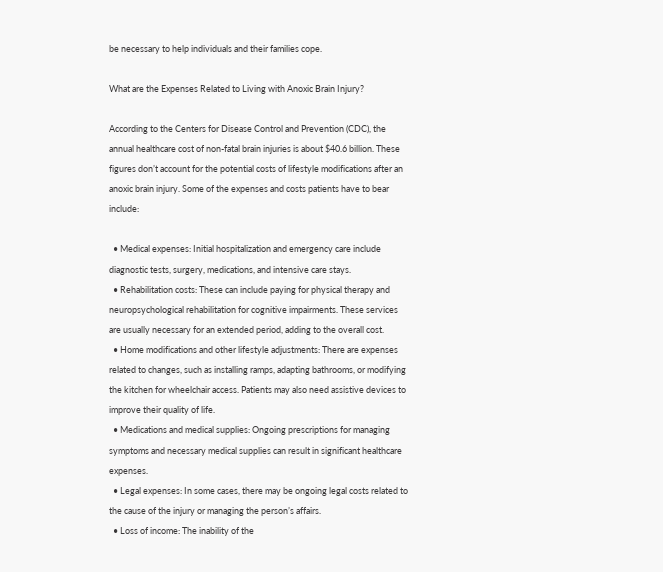be necessary to help individuals and their families cope.

What are the Expenses Related to Living with Anoxic Brain Injury?

According to the Centers for Disease Control and Prevention (CDC), the annual healthcare cost of non-fatal brain injuries is about $40.6 billion. These figures don’t account for the potential costs of lifestyle modifications after an anoxic brain injury. Some of the expenses and costs patients have to bear include:

  • Medical expenses: Initial hospitalization and emergency care include diagnostic tests, surgery, medications, and intensive care stays.
  • Rehabilitation costs: These can include paying for physical therapy and neuropsychological rehabilitation for cognitive impairments. These services are usually necessary for an extended period, adding to the overall cost.
  • Home modifications and other lifestyle adjustments: There are expenses related to changes, such as installing ramps, adapting bathrooms, or modifying the kitchen for wheelchair access. Patients may also need assistive devices to improve their quality of life.
  • Medications and medical supplies: Ongoing prescriptions for managing symptoms and necessary medical supplies can result in significant healthcare expenses.
  • Legal expenses: In some cases, there may be ongoing legal costs related to the cause of the injury or managing the person’s affairs.
  • Loss of income: The inability of the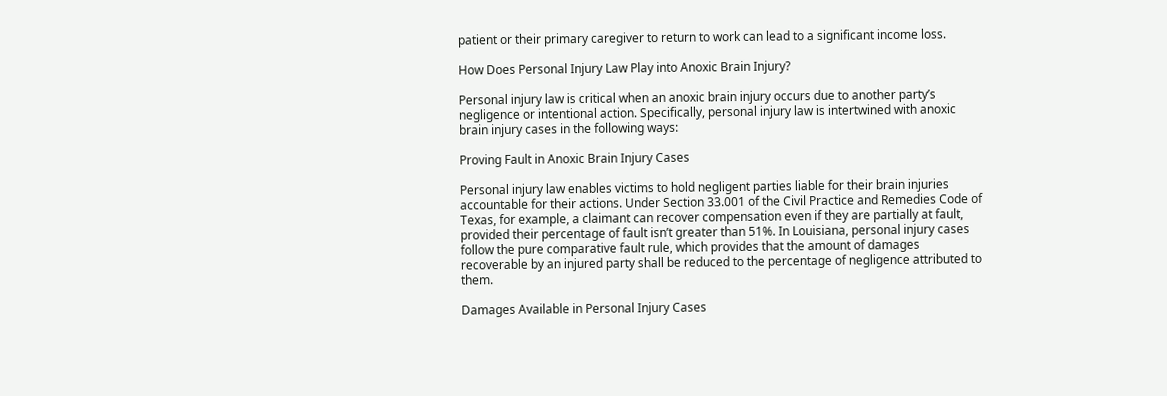patient or their primary caregiver to return to work can lead to a significant income loss.

How Does Personal Injury Law Play into Anoxic Brain Injury?

Personal injury law is critical when an anoxic brain injury occurs due to another party’s negligence or intentional action. Specifically, personal injury law is intertwined with anoxic brain injury cases in the following ways:

Proving Fault in Anoxic Brain Injury Cases

Personal injury law enables victims to hold negligent parties liable for their brain injuries accountable for their actions. Under Section 33.001 of the Civil Practice and Remedies Code of Texas, for example, a claimant can recover compensation even if they are partially at fault, provided their percentage of fault isn’t greater than 51%. In Louisiana, personal injury cases follow the pure comparative fault rule, which provides that the amount of damages recoverable by an injured party shall be reduced to the percentage of negligence attributed to them.

Damages Available in Personal Injury Cases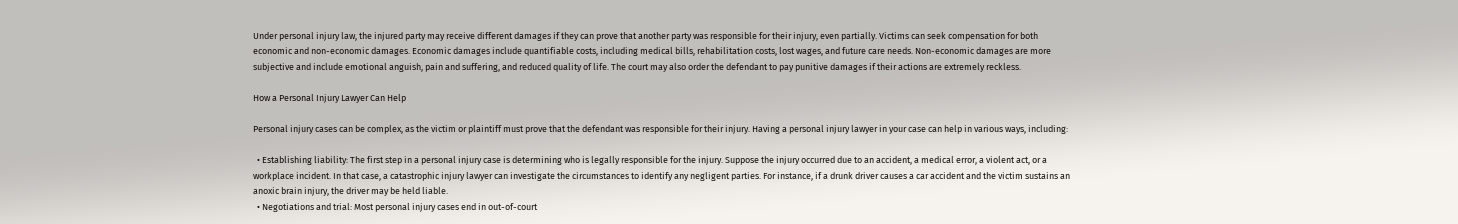Under personal injury law, the injured party may receive different damages if they can prove that another party was responsible for their injury, even partially. Victims can seek compensation for both economic and non-economic damages. Economic damages include quantifiable costs, including medical bills, rehabilitation costs, lost wages, and future care needs. Non-economic damages are more subjective and include emotional anguish, pain and suffering, and reduced quality of life. The court may also order the defendant to pay punitive damages if their actions are extremely reckless.

How a Personal Injury Lawyer Can Help

Personal injury cases can be complex, as the victim or plaintiff must prove that the defendant was responsible for their injury. Having a personal injury lawyer in your case can help in various ways, including:

  • Establishing liability: The first step in a personal injury case is determining who is legally responsible for the injury. Suppose the injury occurred due to an accident, a medical error, a violent act, or a workplace incident. In that case, a catastrophic injury lawyer can investigate the circumstances to identify any negligent parties. For instance, if a drunk driver causes a car accident and the victim sustains an anoxic brain injury, the driver may be held liable.
  • Negotiations and trial: Most personal injury cases end in out-of-court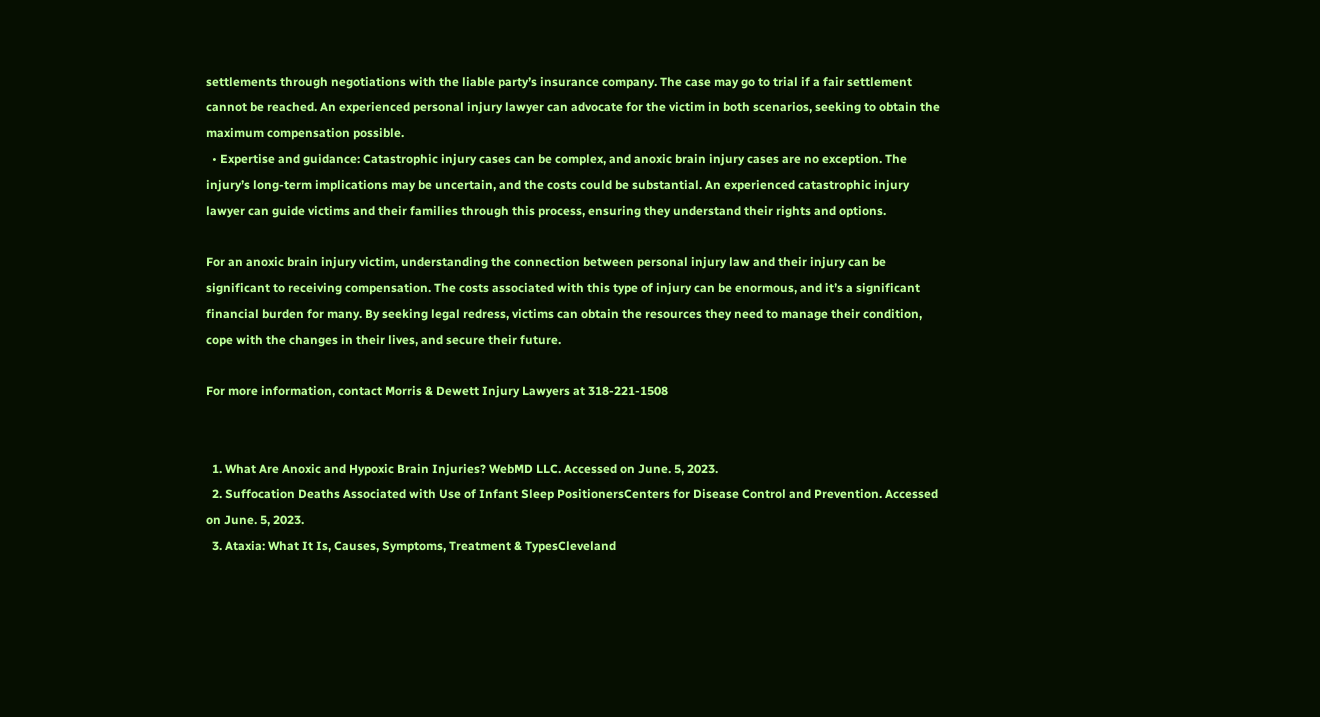settlements through negotiations with the liable party’s insurance company. The case may go to trial if a fair settlement cannot be reached. An experienced personal injury lawyer can advocate for the victim in both scenarios, seeking to obtain the maximum compensation possible.
  • Expertise and guidance: Catastrophic injury cases can be complex, and anoxic brain injury cases are no exception. The injury’s long-term implications may be uncertain, and the costs could be substantial. An experienced catastrophic injury lawyer can guide victims and their families through this process, ensuring they understand their rights and options.

For an anoxic brain injury victim, understanding the connection between personal injury law and their injury can be significant to receiving compensation. The costs associated with this type of injury can be enormous, and it’s a significant financial burden for many. By seeking legal redress, victims can obtain the resources they need to manage their condition, cope with the changes in their lives, and secure their future.

For more information, contact Morris & Dewett Injury Lawyers at 318-221-1508


  1. What Are Anoxic and Hypoxic Brain Injuries? WebMD LLC. Accessed on June. 5, 2023.
  2. Suffocation Deaths Associated with Use of Infant Sleep PositionersCenters for Disease Control and Prevention. Accessed on June. 5, 2023.
  3. Ataxia: What It Is, Causes, Symptoms, Treatment & TypesCleveland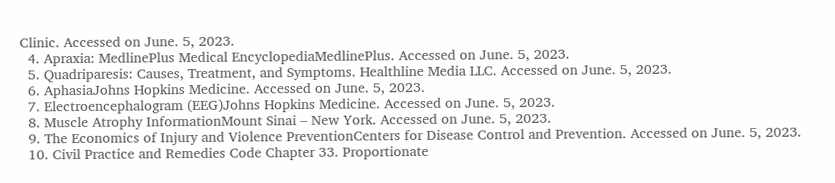Clinic. Accessed on June. 5, 2023.
  4. Apraxia: MedlinePlus Medical EncyclopediaMedlinePlus. Accessed on June. 5, 2023.
  5. Quadriparesis: Causes, Treatment, and Symptoms. Healthline Media LLC. Accessed on June. 5, 2023.
  6. AphasiaJohns Hopkins Medicine. Accessed on June. 5, 2023.
  7. Electroencephalogram (EEG)Johns Hopkins Medicine. Accessed on June. 5, 2023.
  8. Muscle Atrophy InformationMount Sinai – New York. Accessed on June. 5, 2023.
  9. The Economics of Injury and Violence PreventionCenters for Disease Control and Prevention. Accessed on June. 5, 2023.
  10. Civil Practice and Remedies Code Chapter 33. Proportionate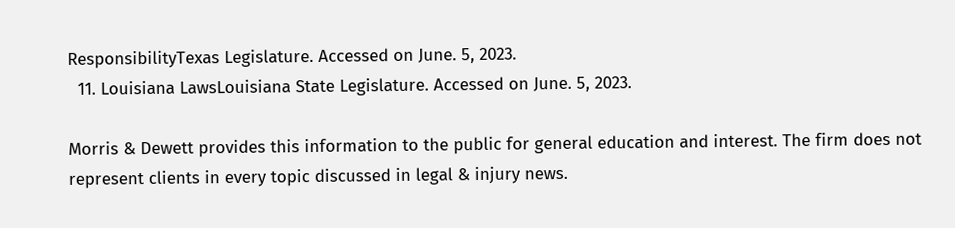ResponsibilityTexas Legislature. Accessed on June. 5, 2023.
  11. Louisiana LawsLouisiana State Legislature. Accessed on June. 5, 2023.

Morris & Dewett provides this information to the public for general education and interest. The firm does not represent clients in every topic discussed in legal & injury news.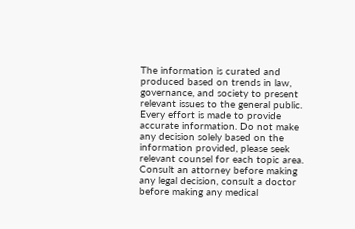The information is curated and produced based on trends in law, governance, and society to present relevant issues to the general public. Every effort is made to provide accurate information. Do not make any decision solely based on the information provided, please seek relevant counsel for each topic area. Consult an attorney before making any legal decision, consult a doctor before making any medical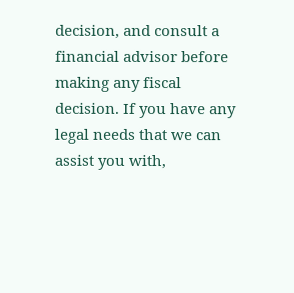decision, and consult a financial advisor before making any fiscal decision. If you have any legal needs that we can assist you with,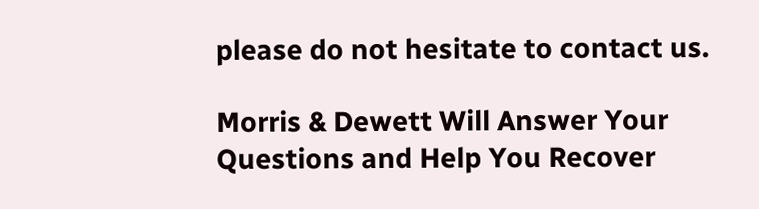please do not hesitate to contact us.

Morris & Dewett Will Answer Your Questions and Help You Recover